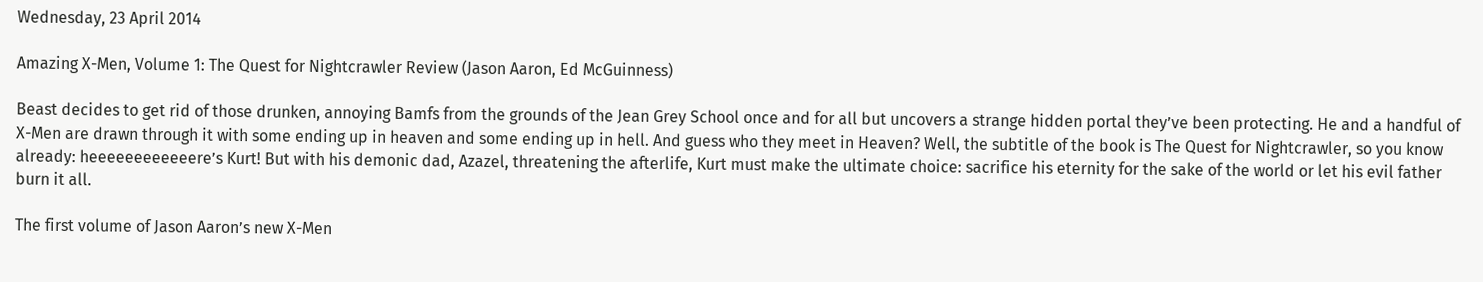Wednesday, 23 April 2014

Amazing X-Men, Volume 1: The Quest for Nightcrawler Review (Jason Aaron, Ed McGuinness)

Beast decides to get rid of those drunken, annoying Bamfs from the grounds of the Jean Grey School once and for all but uncovers a strange hidden portal they’ve been protecting. He and a handful of X-Men are drawn through it with some ending up in heaven and some ending up in hell. And guess who they meet in Heaven? Well, the subtitle of the book is The Quest for Nightcrawler, so you know already: heeeeeeeeeeeere’s Kurt! But with his demonic dad, Azazel, threatening the afterlife, Kurt must make the ultimate choice: sacrifice his eternity for the sake of the world or let his evil father burn it all.

The first volume of Jason Aaron’s new X-Men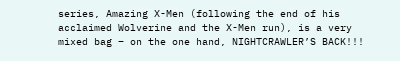series, Amazing X-Men (following the end of his acclaimed Wolverine and the X-Men run), is a very mixed bag – on the one hand, NIGHTCRAWLER’S BACK!!!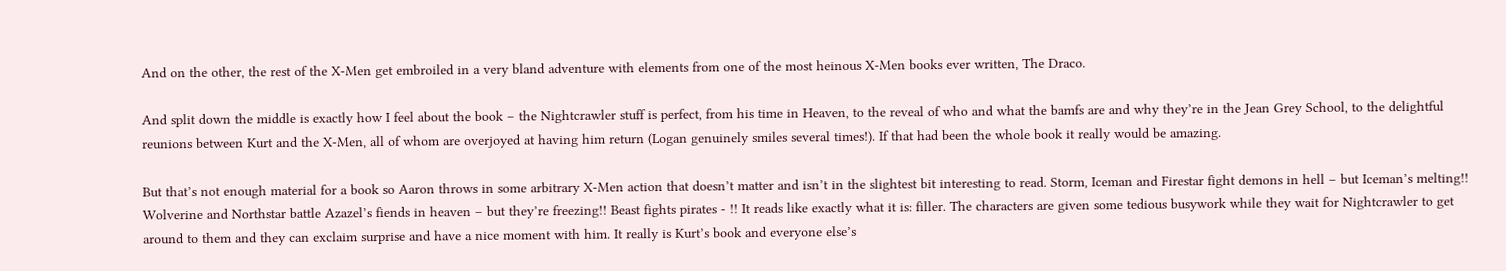And on the other, the rest of the X-Men get embroiled in a very bland adventure with elements from one of the most heinous X-Men books ever written, The Draco.

And split down the middle is exactly how I feel about the book – the Nightcrawler stuff is perfect, from his time in Heaven, to the reveal of who and what the bamfs are and why they’re in the Jean Grey School, to the delightful reunions between Kurt and the X-Men, all of whom are overjoyed at having him return (Logan genuinely smiles several times!). If that had been the whole book it really would be amazing.

But that’s not enough material for a book so Aaron throws in some arbitrary X-Men action that doesn’t matter and isn’t in the slightest bit interesting to read. Storm, Iceman and Firestar fight demons in hell – but Iceman’s melting!! Wolverine and Northstar battle Azazel’s fiends in heaven – but they’re freezing!! Beast fights pirates - !! It reads like exactly what it is: filler. The characters are given some tedious busywork while they wait for Nightcrawler to get around to them and they can exclaim surprise and have a nice moment with him. It really is Kurt’s book and everyone else’s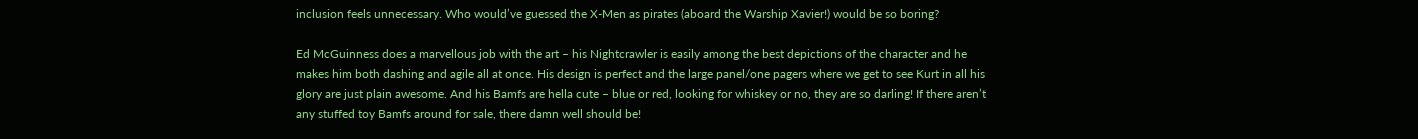inclusion feels unnecessary. Who would’ve guessed the X-Men as pirates (aboard the Warship Xavier!) would be so boring?

Ed McGuinness does a marvellous job with the art – his Nightcrawler is easily among the best depictions of the character and he makes him both dashing and agile all at once. His design is perfect and the large panel/one pagers where we get to see Kurt in all his glory are just plain awesome. And his Bamfs are hella cute – blue or red, looking for whiskey or no, they are so darling! If there aren’t any stuffed toy Bamfs around for sale, there damn well should be!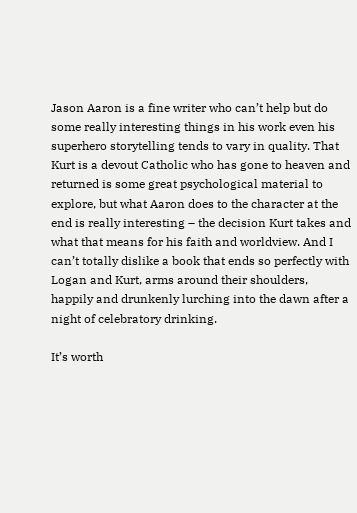Jason Aaron is a fine writer who can’t help but do some really interesting things in his work even his superhero storytelling tends to vary in quality. That Kurt is a devout Catholic who has gone to heaven and returned is some great psychological material to explore, but what Aaron does to the character at the end is really interesting – the decision Kurt takes and what that means for his faith and worldview. And I can’t totally dislike a book that ends so perfectly with Logan and Kurt, arms around their shoulders, happily and drunkenly lurching into the dawn after a night of celebratory drinking.

It’s worth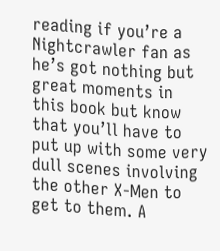reading if you’re a Nightcrawler fan as he’s got nothing but great moments in this book but know that you’ll have to put up with some very dull scenes involving the other X-Men to get to them. A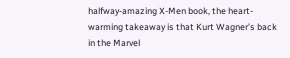halfway-amazing X-Men book, the heart-warming takeaway is that Kurt Wagner’s back in the Marvel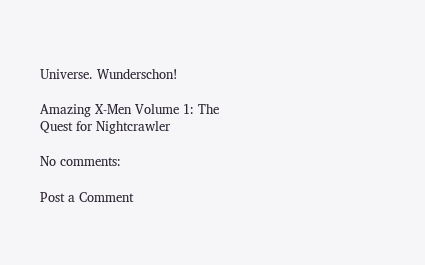Universe. Wunderschon!

Amazing X-Men Volume 1: The Quest for Nightcrawler

No comments:

Post a Comment